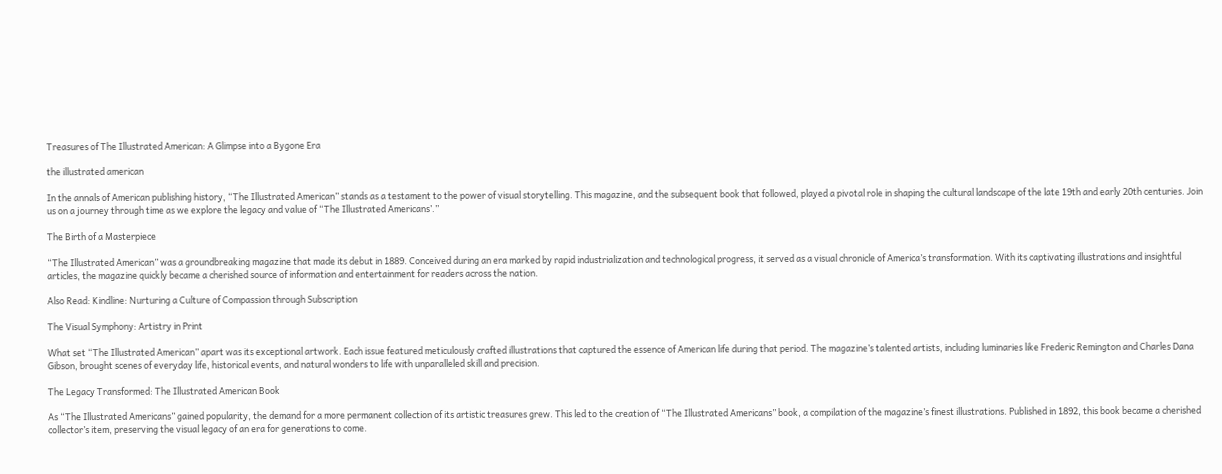Treasures of The Illustrated American: A Glimpse into a Bygone Era

the illustrated american

In the annals of American publishing history, “The Illustrated American” stands as a testament to the power of visual storytelling. This magazine, and the subsequent book that followed, played a pivotal role in shaping the cultural landscape of the late 19th and early 20th centuries. Join us on a journey through time as we explore the legacy and value of “The Illustrated Americans’.”

The Birth of a Masterpiece

“The Illustrated American” was a groundbreaking magazine that made its debut in 1889. Conceived during an era marked by rapid industrialization and technological progress, it served as a visual chronicle of America’s transformation. With its captivating illustrations and insightful articles, the magazine quickly became a cherished source of information and entertainment for readers across the nation.

Also Read: Kindline: Nurturing a Culture of Compassion through Subscription

The Visual Symphony: Artistry in Print

What set “The Illustrated American” apart was its exceptional artwork. Each issue featured meticulously crafted illustrations that captured the essence of American life during that period. The magazine’s talented artists, including luminaries like Frederic Remington and Charles Dana Gibson, brought scenes of everyday life, historical events, and natural wonders to life with unparalleled skill and precision.

The Legacy Transformed: The Illustrated American Book

As “The Illustrated Americans” gained popularity, the demand for a more permanent collection of its artistic treasures grew. This led to the creation of “The Illustrated Americans” book, a compilation of the magazine’s finest illustrations. Published in 1892, this book became a cherished collector’s item, preserving the visual legacy of an era for generations to come.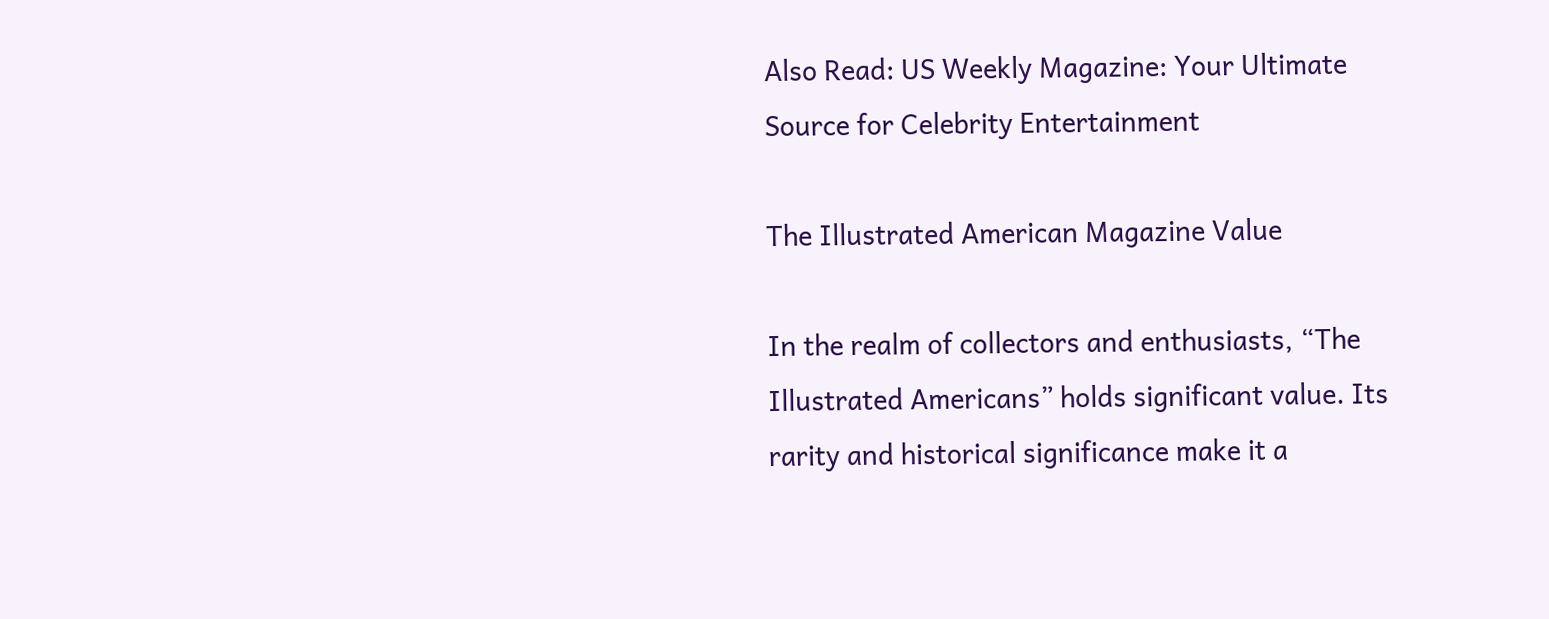Also Read: US Weekly Magazine: Your Ultimate Source for Celebrity Entertainment

The Illustrated American Magazine Value

In the realm of collectors and enthusiasts, “The Illustrated Americans” holds significant value. Its rarity and historical significance make it a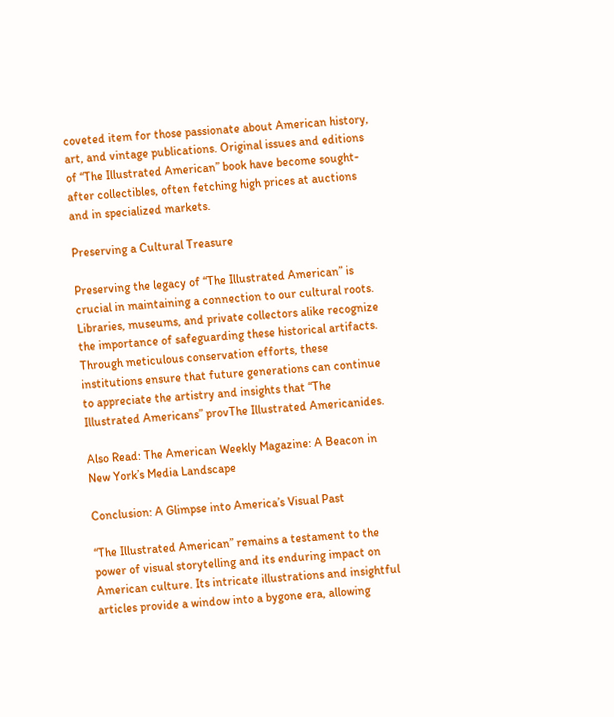coveted item for those passionate about American history, art, and vintage publications. Original issues and editions of “The Illustrated American” book have become sought-after collectibles, often fetching high prices at auctions and in specialized markets.

Preserving a Cultural Treasure

Preserving the legacy of “The Illustrated American” is crucial in maintaining a connection to our cultural roots. Libraries, museums, and private collectors alike recognize the importance of safeguarding these historical artifacts. Through meticulous conservation efforts, these institutions ensure that future generations can continue to appreciate the artistry and insights that “The Illustrated Americans” provThe Illustrated Americanides.

Also Read: The American Weekly Magazine: A Beacon in New York’s Media Landscape

Conclusion: A Glimpse into America’s Visual Past

“The Illustrated American” remains a testament to the power of visual storytelling and its enduring impact on American culture. Its intricate illustrations and insightful articles provide a window into a bygone era, allowing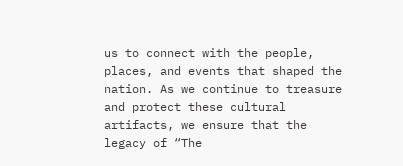us to connect with the people, places, and events that shaped the nation. As we continue to treasure and protect these cultural artifacts, we ensure that the legacy of “The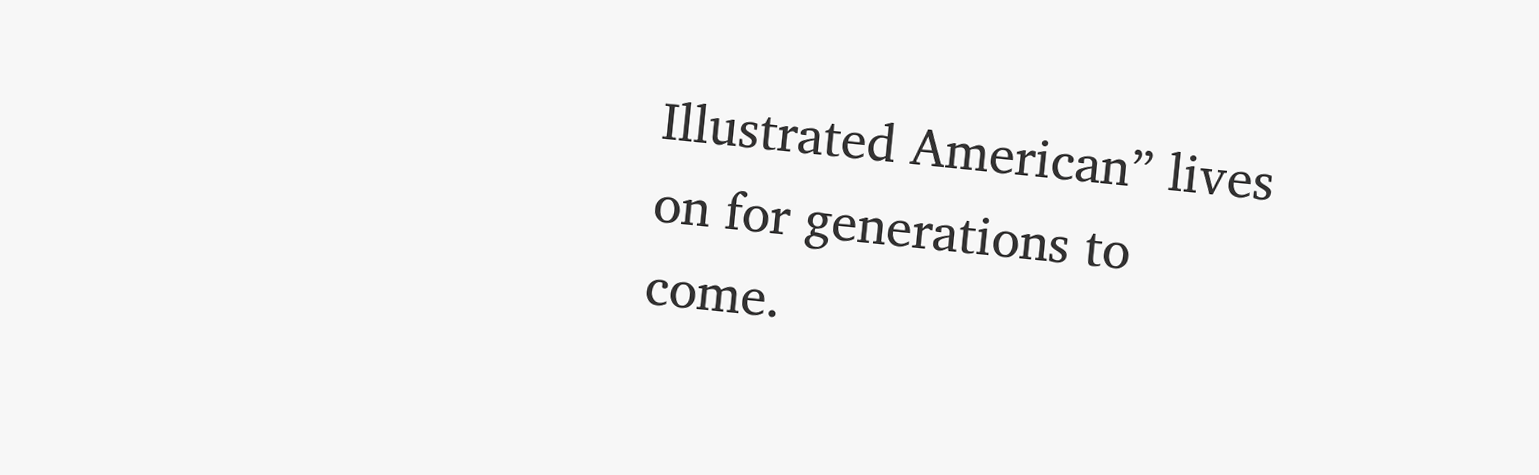Illustrated American” lives on for generations to come.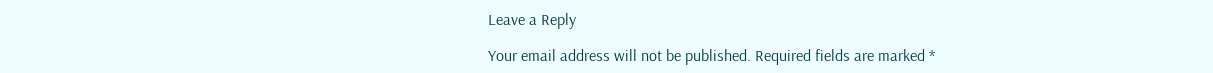Leave a Reply

Your email address will not be published. Required fields are marked *